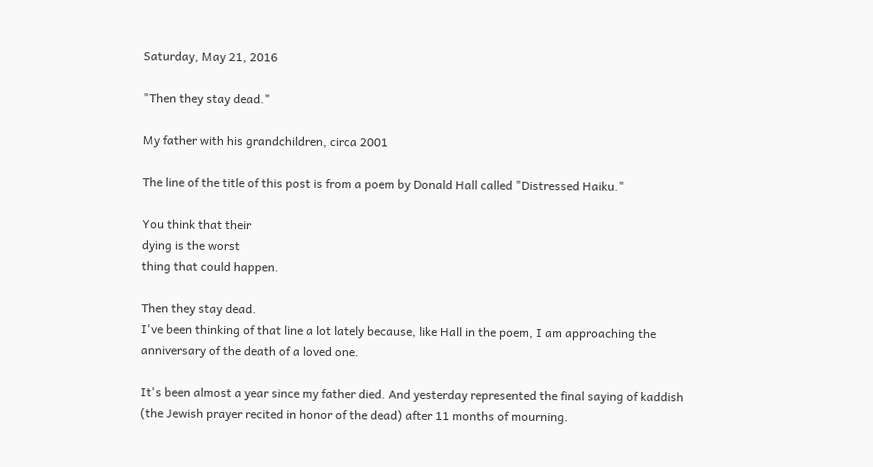Saturday, May 21, 2016

"Then they stay dead."

My father with his grandchildren, circa 2001

The line of the title of this post is from a poem by Donald Hall called "Distressed Haiku."

You think that their
dying is the worst
thing that could happen.

Then they stay dead.
I've been thinking of that line a lot lately because, like Hall in the poem, I am approaching the anniversary of the death of a loved one.

It's been almost a year since my father died. And yesterday represented the final saying of kaddish (the Jewish prayer recited in honor of the dead) after 11 months of mourning.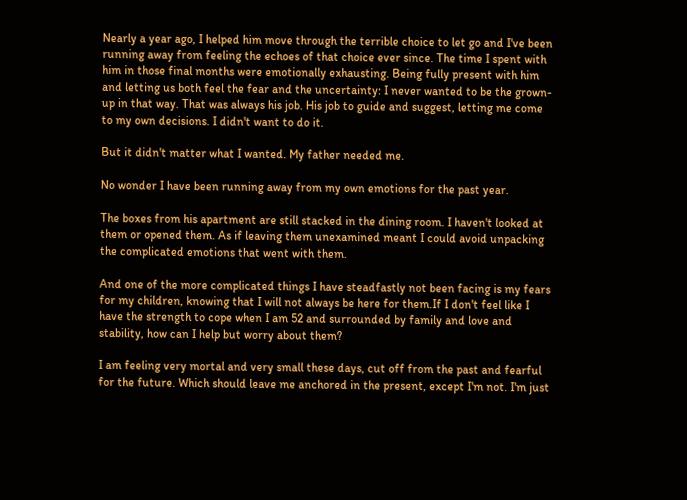Nearly a year ago, I helped him move through the terrible choice to let go and I've been running away from feeling the echoes of that choice ever since. The time I spent with him in those final months were emotionally exhausting. Being fully present with him and letting us both feel the fear and the uncertainty: I never wanted to be the grown-up in that way. That was always his job. His job to guide and suggest, letting me come to my own decisions. I didn't want to do it.

But it didn't matter what I wanted. My father needed me.

No wonder I have been running away from my own emotions for the past year.

The boxes from his apartment are still stacked in the dining room. I haven't looked at them or opened them. As if leaving them unexamined meant I could avoid unpacking the complicated emotions that went with them.

And one of the more complicated things I have steadfastly not been facing is my fears for my children, knowing that I will not always be here for them.If I don't feel like I have the strength to cope when I am 52 and surrounded by family and love and stability, how can I help but worry about them?

I am feeling very mortal and very small these days, cut off from the past and fearful for the future. Which should leave me anchored in the present, except I'm not. I'm just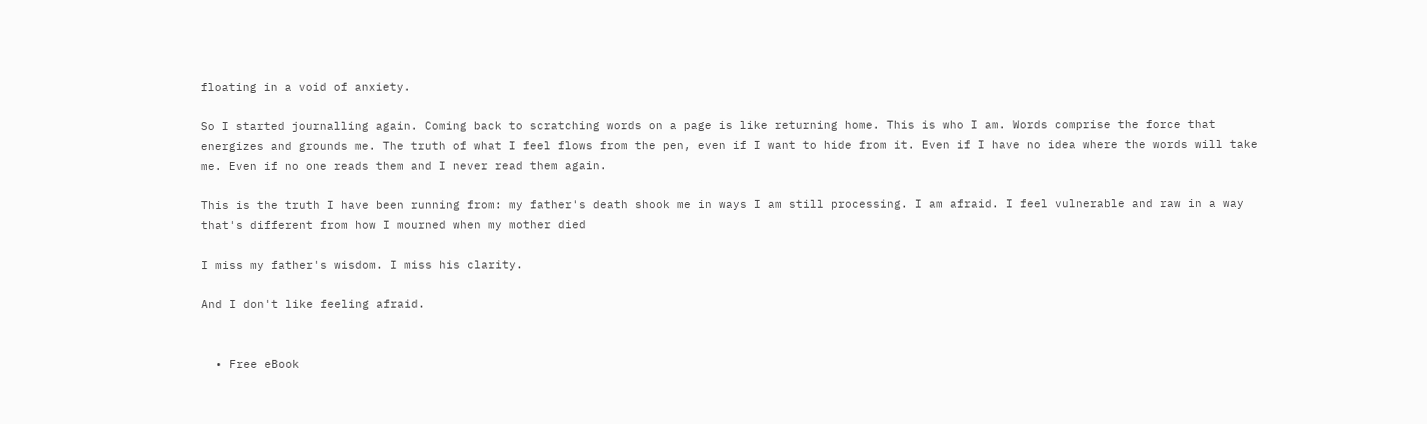floating in a void of anxiety.

So I started journalling again. Coming back to scratching words on a page is like returning home. This is who I am. Words comprise the force that energizes and grounds me. The truth of what I feel flows from the pen, even if I want to hide from it. Even if I have no idea where the words will take me. Even if no one reads them and I never read them again.

This is the truth I have been running from: my father's death shook me in ways I am still processing. I am afraid. I feel vulnerable and raw in a way that's different from how I mourned when my mother died

I miss my father's wisdom. I miss his clarity.

And I don't like feeling afraid.


  • Free eBook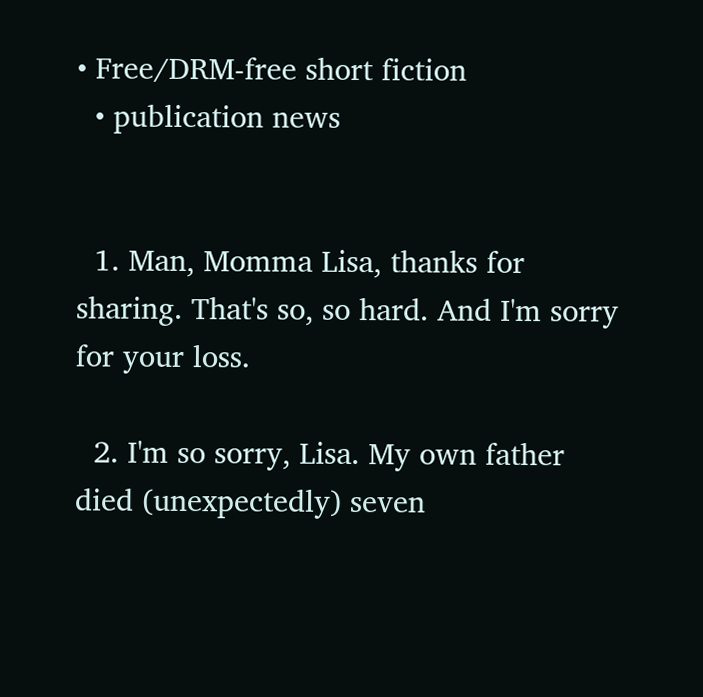• Free/DRM-free short fiction
  • publication news


  1. Man, Momma Lisa, thanks for sharing. That's so, so hard. And I'm sorry for your loss.

  2. I'm so sorry, Lisa. My own father died (unexpectedly) seven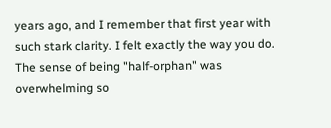years ago, and I remember that first year with such stark clarity. I felt exactly the way you do. The sense of being "half-orphan" was overwhelming so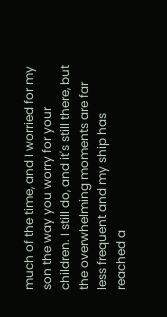much of the time, and I worried for my son the way you worry for your children. I still do, and it's still there, but the overwhelming moments are far less frequent and my ship has reached a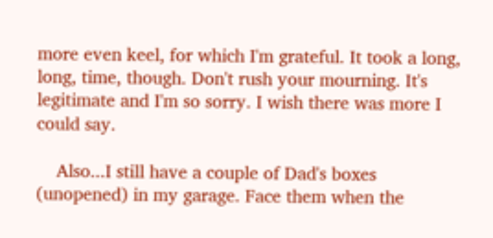more even keel, for which I'm grateful. It took a long, long, time, though. Don't rush your mourning. It's legitimate and I'm so sorry. I wish there was more I could say.

    Also...I still have a couple of Dad's boxes (unopened) in my garage. Face them when the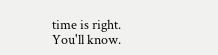time is right. You'll know.